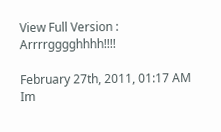View Full Version : Arrrrgggghhhh!!!!

February 27th, 2011, 01:17 AM
Im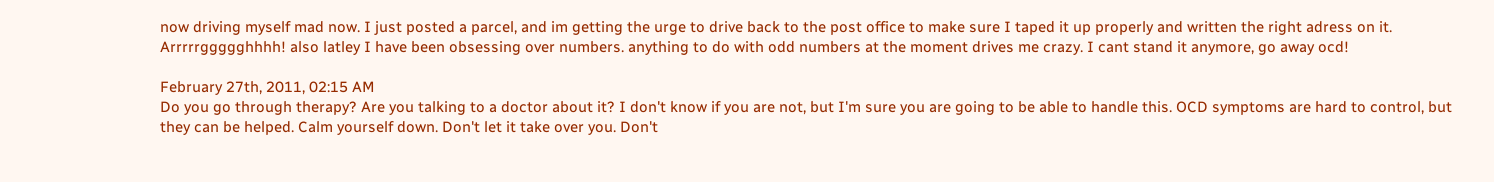now driving myself mad now. I just posted a parcel, and im getting the urge to drive back to the post office to make sure I taped it up properly and written the right adress on it. Arrrrrggggghhhh! also latley I have been obsessing over numbers. anything to do with odd numbers at the moment drives me crazy. I cant stand it anymore, go away ocd!

February 27th, 2011, 02:15 AM
Do you go through therapy? Are you talking to a doctor about it? I don't know if you are not, but I'm sure you are going to be able to handle this. OCD symptoms are hard to control, but they can be helped. Calm yourself down. Don't let it take over you. Don't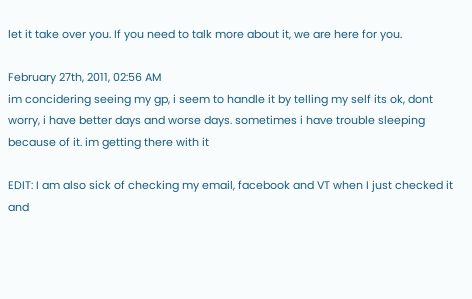let it take over you. If you need to talk more about it, we are here for you.

February 27th, 2011, 02:56 AM
im concidering seeing my gp, i seem to handle it by telling my self its ok, dont worry, i have better days and worse days. sometimes i have trouble sleeping because of it. im getting there with it

EDIT: I am also sick of checking my email, facebook and VT when I just checked it and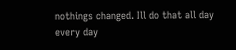nothings changed. Ill do that all day every day